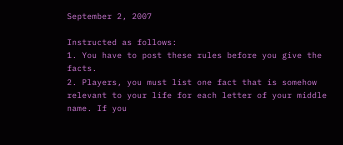September 2, 2007

Instructed as follows:
1. You have to post these rules before you give the facts.
2. Players, you must list one fact that is somehow relevant to your life for each letter of your middle name. If you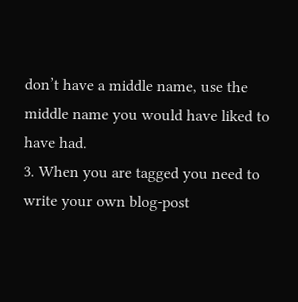don’t have a middle name, use the middle name you would have liked to have had.
3. When you are tagged you need to write your own blog-post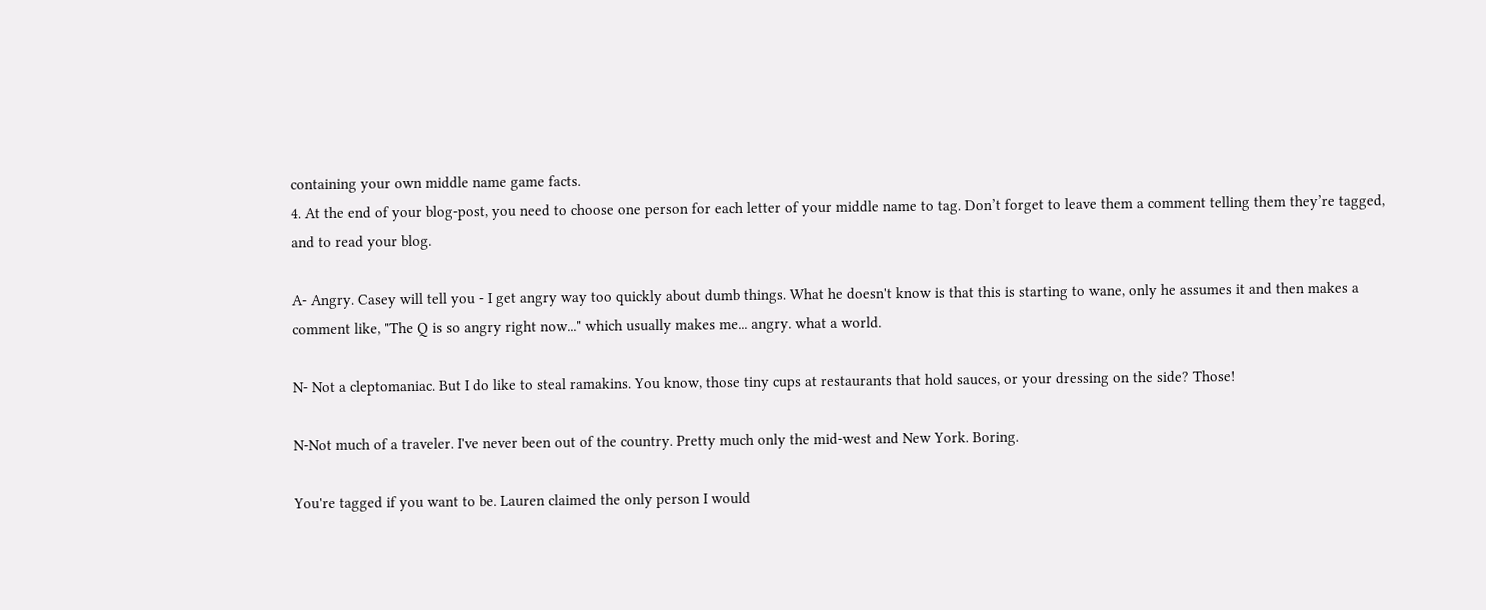containing your own middle name game facts.
4. At the end of your blog-post, you need to choose one person for each letter of your middle name to tag. Don’t forget to leave them a comment telling them they’re tagged, and to read your blog.

A- Angry. Casey will tell you - I get angry way too quickly about dumb things. What he doesn't know is that this is starting to wane, only he assumes it and then makes a comment like, "The Q is so angry right now..." which usually makes me... angry. what a world.

N- Not a cleptomaniac. But I do like to steal ramakins. You know, those tiny cups at restaurants that hold sauces, or your dressing on the side? Those!

N-Not much of a traveler. I've never been out of the country. Pretty much only the mid-west and New York. Boring.

You're tagged if you want to be. Lauren claimed the only person I would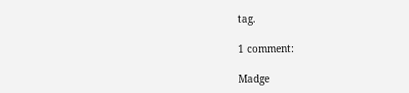tag.

1 comment:

Madge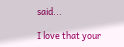said...

I love that your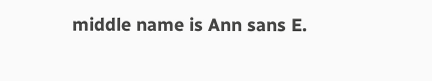middle name is Ann sans E.